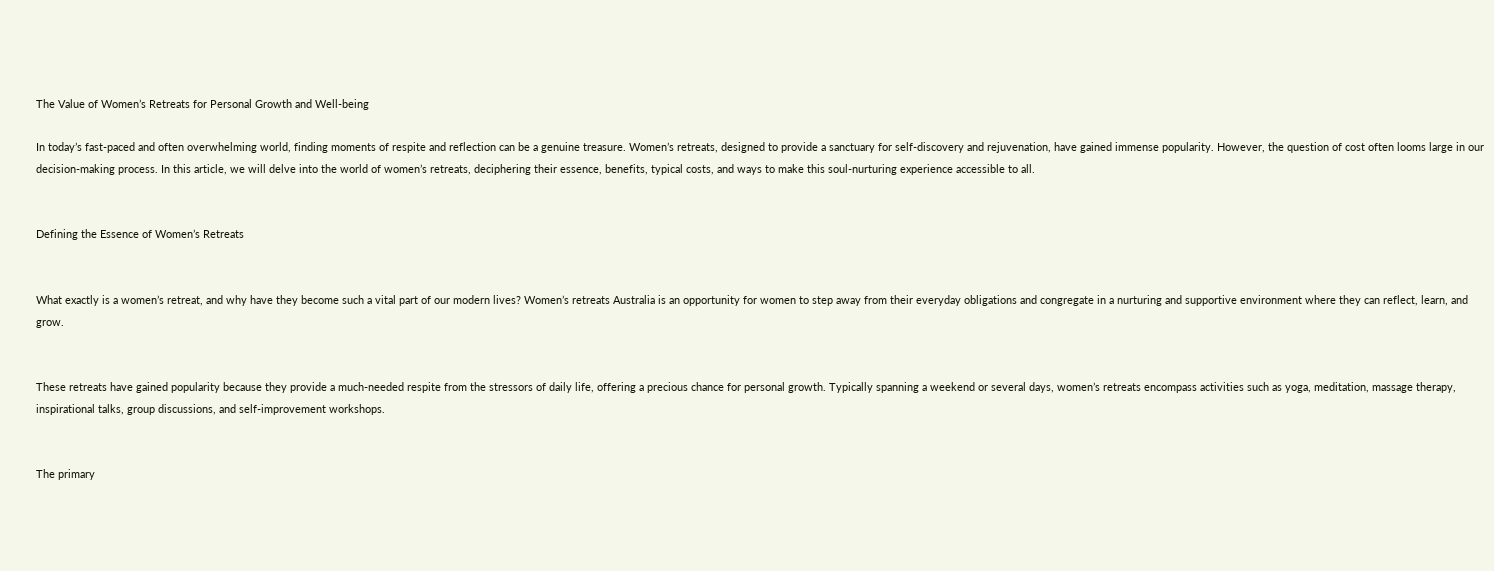The Value of Women’s Retreats for Personal Growth and Well-being

In today’s fast-paced and often overwhelming world, finding moments of respite and reflection can be a genuine treasure. Women’s retreats, designed to provide a sanctuary for self-discovery and rejuvenation, have gained immense popularity. However, the question of cost often looms large in our decision-making process. In this article, we will delve into the world of women’s retreats, deciphering their essence, benefits, typical costs, and ways to make this soul-nurturing experience accessible to all.


Defining the Essence of Women’s Retreats


What exactly is a women’s retreat, and why have they become such a vital part of our modern lives? Women’s retreats Australia is an opportunity for women to step away from their everyday obligations and congregate in a nurturing and supportive environment where they can reflect, learn, and grow.


These retreats have gained popularity because they provide a much-needed respite from the stressors of daily life, offering a precious chance for personal growth. Typically spanning a weekend or several days, women’s retreats encompass activities such as yoga, meditation, massage therapy, inspirational talks, group discussions, and self-improvement workshops.


The primary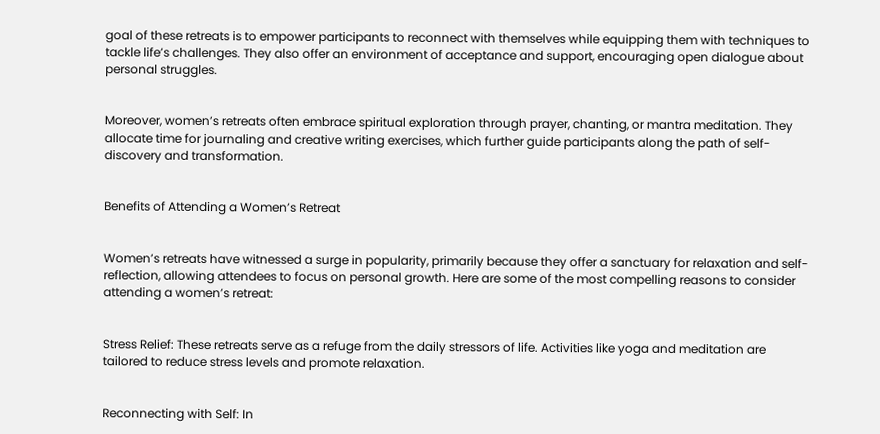goal of these retreats is to empower participants to reconnect with themselves while equipping them with techniques to tackle life’s challenges. They also offer an environment of acceptance and support, encouraging open dialogue about personal struggles.


Moreover, women’s retreats often embrace spiritual exploration through prayer, chanting, or mantra meditation. They allocate time for journaling and creative writing exercises, which further guide participants along the path of self-discovery and transformation.


Benefits of Attending a Women’s Retreat


Women’s retreats have witnessed a surge in popularity, primarily because they offer a sanctuary for relaxation and self-reflection, allowing attendees to focus on personal growth. Here are some of the most compelling reasons to consider attending a women’s retreat:


Stress Relief: These retreats serve as a refuge from the daily stressors of life. Activities like yoga and meditation are tailored to reduce stress levels and promote relaxation.


Reconnecting with Self: In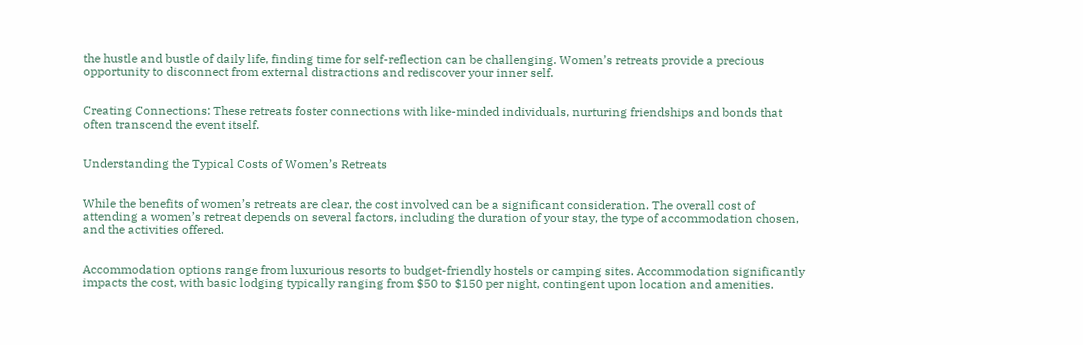the hustle and bustle of daily life, finding time for self-reflection can be challenging. Women’s retreats provide a precious opportunity to disconnect from external distractions and rediscover your inner self.


Creating Connections: These retreats foster connections with like-minded individuals, nurturing friendships and bonds that often transcend the event itself.


Understanding the Typical Costs of Women’s Retreats


While the benefits of women’s retreats are clear, the cost involved can be a significant consideration. The overall cost of attending a women’s retreat depends on several factors, including the duration of your stay, the type of accommodation chosen, and the activities offered.


Accommodation options range from luxurious resorts to budget-friendly hostels or camping sites. Accommodation significantly impacts the cost, with basic lodging typically ranging from $50 to $150 per night, contingent upon location and amenities.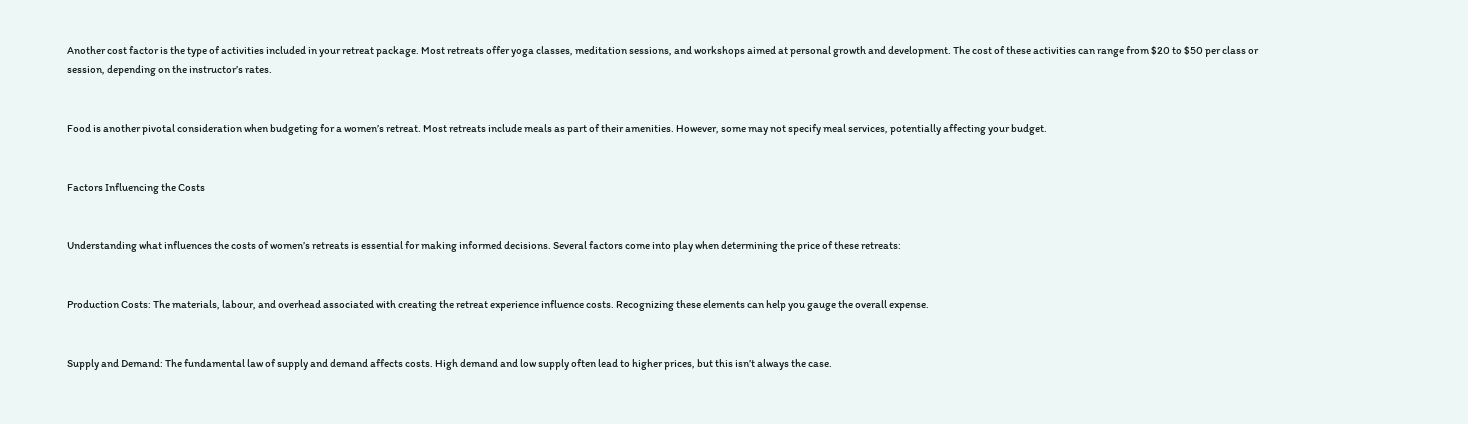Another cost factor is the type of activities included in your retreat package. Most retreats offer yoga classes, meditation sessions, and workshops aimed at personal growth and development. The cost of these activities can range from $20 to $50 per class or session, depending on the instructor’s rates.


Food is another pivotal consideration when budgeting for a women’s retreat. Most retreats include meals as part of their amenities. However, some may not specify meal services, potentially affecting your budget.


Factors Influencing the Costs


Understanding what influences the costs of women’s retreats is essential for making informed decisions. Several factors come into play when determining the price of these retreats:


Production Costs: The materials, labour, and overhead associated with creating the retreat experience influence costs. Recognizing these elements can help you gauge the overall expense.


Supply and Demand: The fundamental law of supply and demand affects costs. High demand and low supply often lead to higher prices, but this isn’t always the case.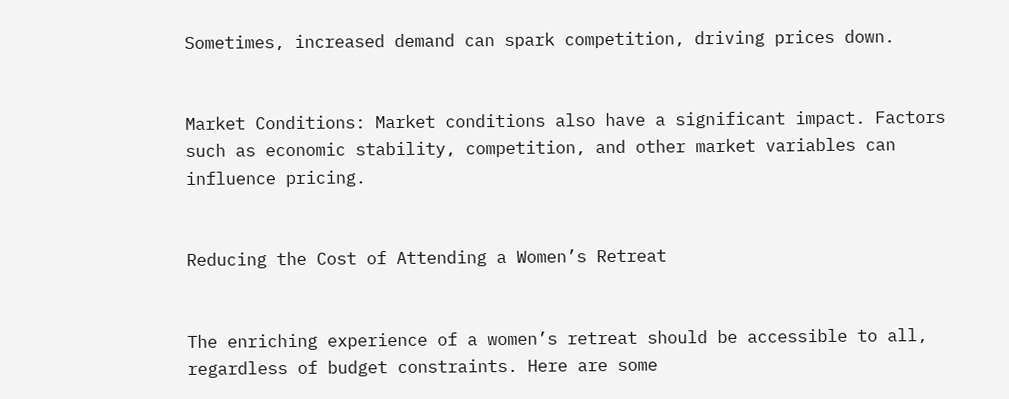Sometimes, increased demand can spark competition, driving prices down.


Market Conditions: Market conditions also have a significant impact. Factors such as economic stability, competition, and other market variables can influence pricing.


Reducing the Cost of Attending a Women’s Retreat


The enriching experience of a women’s retreat should be accessible to all, regardless of budget constraints. Here are some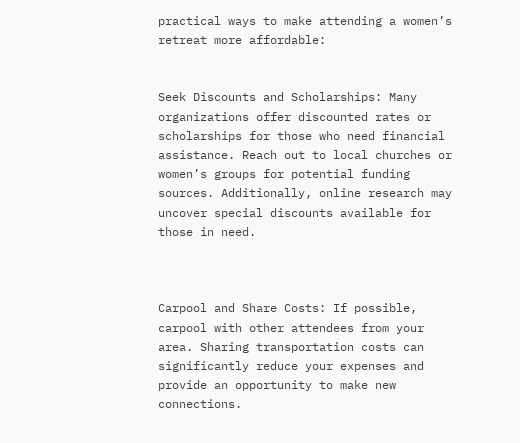practical ways to make attending a women’s retreat more affordable:


Seek Discounts and Scholarships: Many organizations offer discounted rates or scholarships for those who need financial assistance. Reach out to local churches or women’s groups for potential funding sources. Additionally, online research may uncover special discounts available for those in need.



Carpool and Share Costs: If possible, carpool with other attendees from your area. Sharing transportation costs can significantly reduce your expenses and provide an opportunity to make new connections.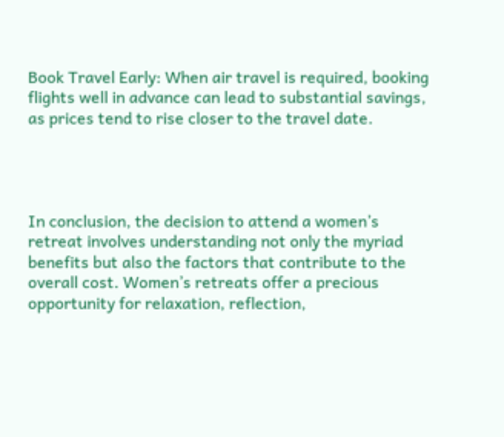Book Travel Early: When air travel is required, booking flights well in advance can lead to substantial savings, as prices tend to rise closer to the travel date.




In conclusion, the decision to attend a women’s retreat involves understanding not only the myriad benefits but also the factors that contribute to the overall cost. Women’s retreats offer a precious opportunity for relaxation, reflection,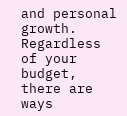and personal growth. Regardless of your budget, there are ways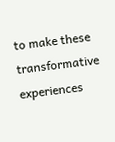to make these transformative experiences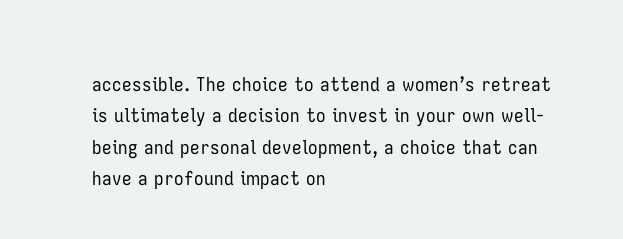accessible. The choice to attend a women’s retreat is ultimately a decision to invest in your own well-being and personal development, a choice that can have a profound impact on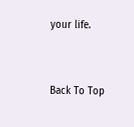your life.


Back To Top